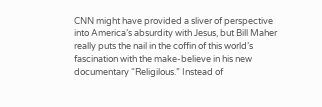CNN might have provided a sliver of perspective into America’s absurdity with Jesus, but Bill Maher really puts the nail in the coffin of this world’s fascination with the make-believe in his new documentary “Religilous.” Instead of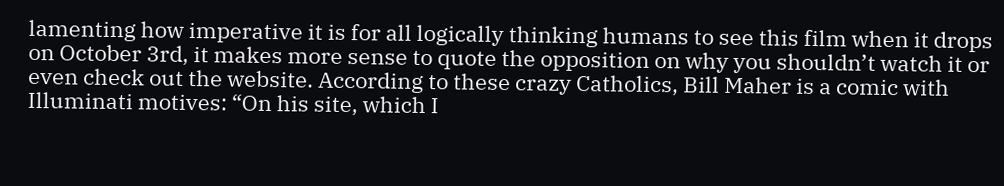lamenting how imperative it is for all logically thinking humans to see this film when it drops on October 3rd, it makes more sense to quote the opposition on why you shouldn’t watch it or even check out the website. According to these crazy Catholics, Bill Maher is a comic with Illuminati motives: “On his site, which I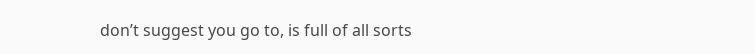don’t suggest you go to, is full of all sorts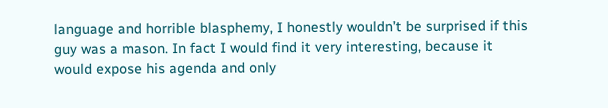language and horrible blasphemy, I honestly wouldn’t be surprised if this guy was a mason. In fact I would find it very interesting, because it would expose his agenda and only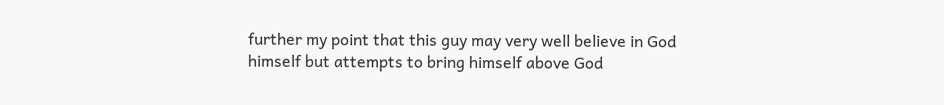further my point that this guy may very well believe in God himself but attempts to bring himself above God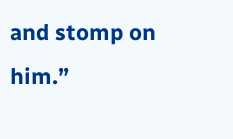and stomp on him.”